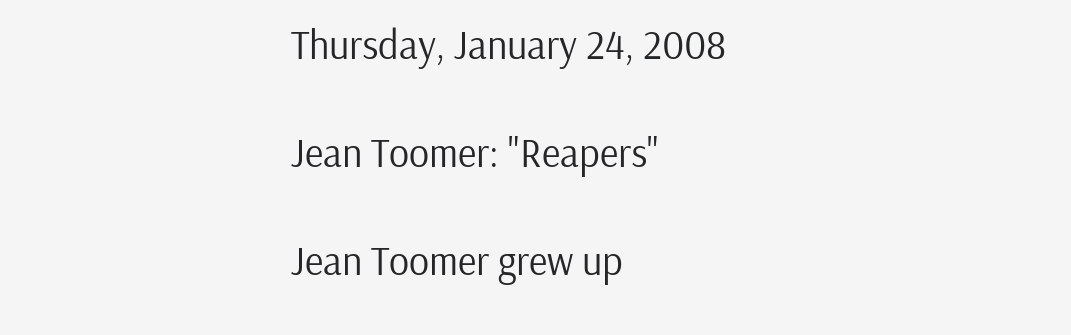Thursday, January 24, 2008

Jean Toomer: "Reapers"

Jean Toomer grew up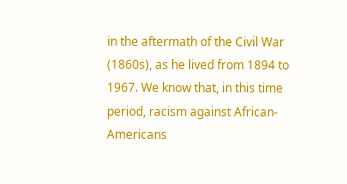in the aftermath of the Civil War (1860s), as he lived from 1894 to 1967. We know that, in this time period, racism against African-Americans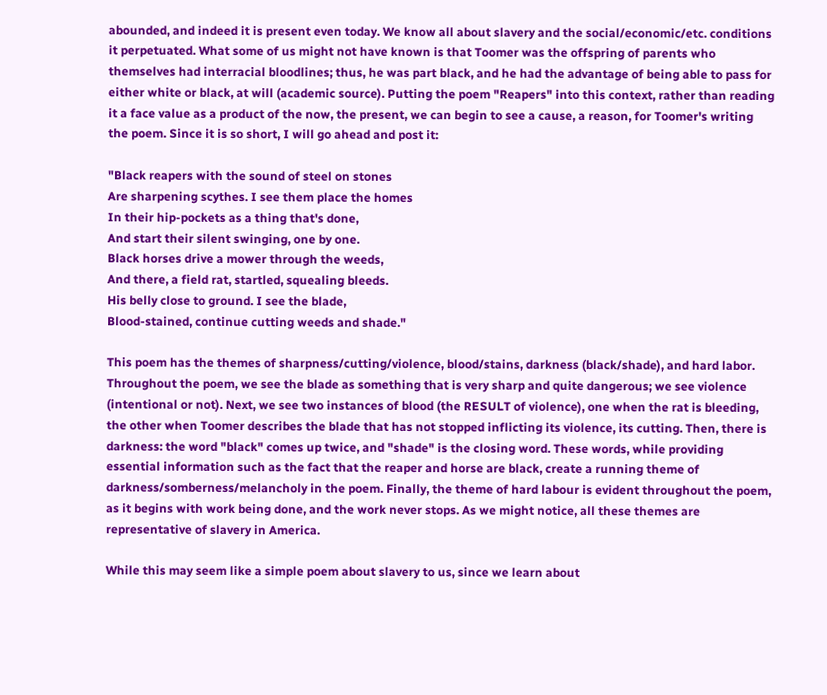abounded, and indeed it is present even today. We know all about slavery and the social/economic/etc. conditions it perpetuated. What some of us might not have known is that Toomer was the offspring of parents who themselves had interracial bloodlines; thus, he was part black, and he had the advantage of being able to pass for either white or black, at will (academic source). Putting the poem "Reapers" into this context, rather than reading it a face value as a product of the now, the present, we can begin to see a cause, a reason, for Toomer's writing the poem. Since it is so short, I will go ahead and post it:

"Black reapers with the sound of steel on stones
Are sharpening scythes. I see them place the homes
In their hip-pockets as a thing that's done,
And start their silent swinging, one by one.
Black horses drive a mower through the weeds,
And there, a field rat, startled, squealing bleeds.
His belly close to ground. I see the blade,
Blood-stained, continue cutting weeds and shade."

This poem has the themes of sharpness/cutting/violence, blood/stains, darkness (black/shade), and hard labor. Throughout the poem, we see the blade as something that is very sharp and quite dangerous; we see violence (intentional or not). Next, we see two instances of blood (the RESULT of violence), one when the rat is bleeding, the other when Toomer describes the blade that has not stopped inflicting its violence, its cutting. Then, there is darkness: the word "black" comes up twice, and "shade" is the closing word. These words, while providing essential information such as the fact that the reaper and horse are black, create a running theme of darkness/somberness/melancholy in the poem. Finally, the theme of hard labour is evident throughout the poem, as it begins with work being done, and the work never stops. As we might notice, all these themes are representative of slavery in America.

While this may seem like a simple poem about slavery to us, since we learn about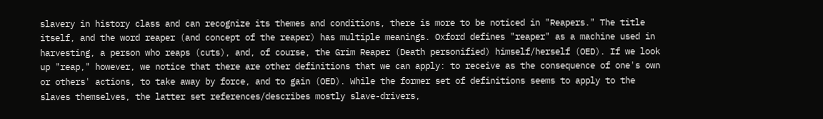slavery in history class and can recognize its themes and conditions, there is more to be noticed in "Reapers." The title itself, and the word reaper (and concept of the reaper) has multiple meanings. Oxford defines "reaper" as a machine used in harvesting, a person who reaps (cuts), and, of course, the Grim Reaper (Death personified) himself/herself (OED). If we look up "reap," however, we notice that there are other definitions that we can apply: to receive as the consequence of one's own or others' actions, to take away by force, and to gain (OED). While the former set of definitions seems to apply to the slaves themselves, the latter set references/describes mostly slave-drivers,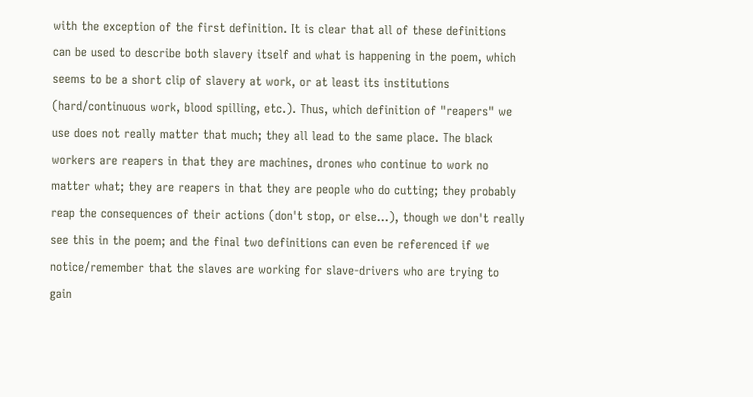with the exception of the first definition. It is clear that all of these definitions can be used to describe both slavery itself and what is happening in the poem, which seems to be a short clip of slavery at work, or at least its institutions (hard/continuous work, blood spilling, etc.). Thus, which definition of "reapers" we use does not really matter that much; they all lead to the same place. The black workers are reapers in that they are machines, drones who continue to work no matter what; they are reapers in that they are people who do cutting; they probably reap the consequences of their actions (don't stop, or else...), though we don't really see this in the poem; and the final two definitions can even be referenced if we notice/remember that the slaves are working for slave-drivers who are trying to gain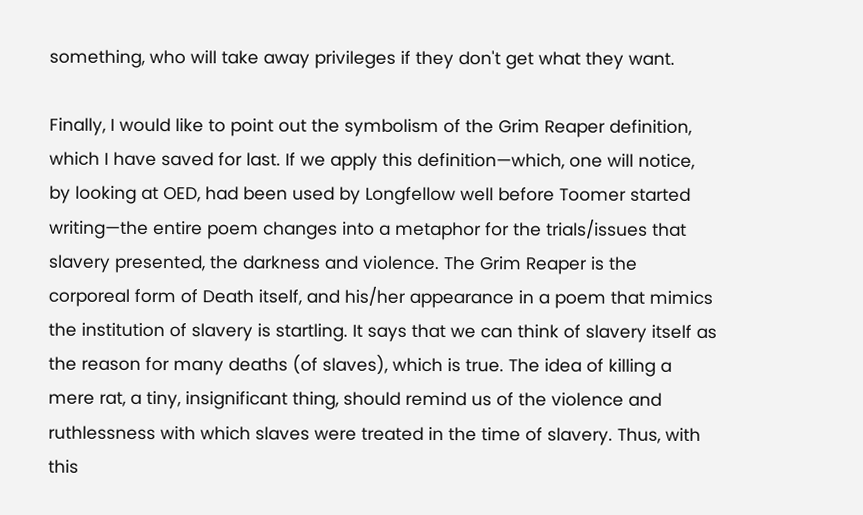something, who will take away privileges if they don't get what they want.

Finally, I would like to point out the symbolism of the Grim Reaper definition, which I have saved for last. If we apply this definition—which, one will notice, by looking at OED, had been used by Longfellow well before Toomer started writing—the entire poem changes into a metaphor for the trials/issues that slavery presented, the darkness and violence. The Grim Reaper is the corporeal form of Death itself, and his/her appearance in a poem that mimics the institution of slavery is startling. It says that we can think of slavery itself as the reason for many deaths (of slaves), which is true. The idea of killing a mere rat, a tiny, insignificant thing, should remind us of the violence and ruthlessness with which slaves were treated in the time of slavery. Thus, with this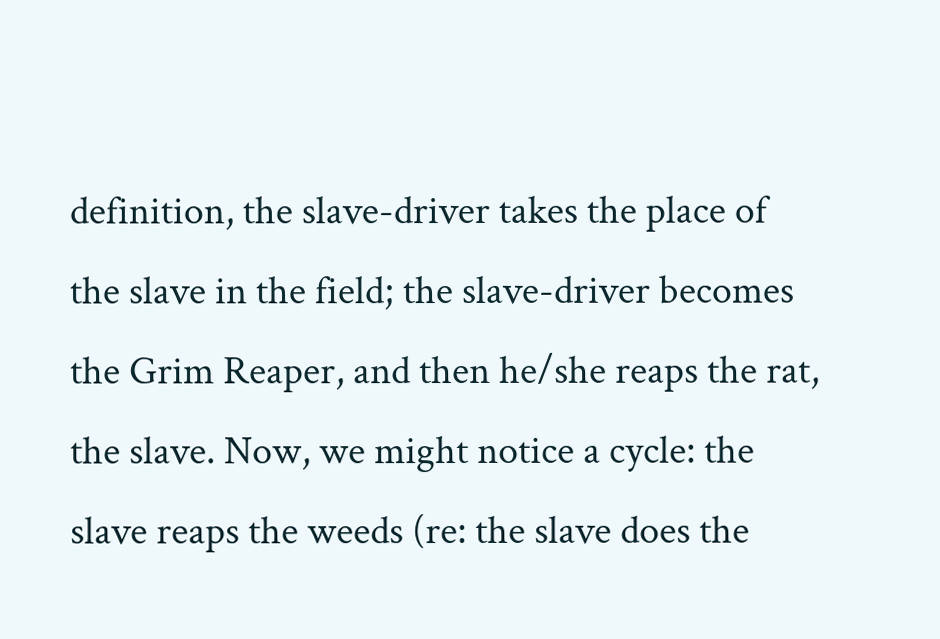definition, the slave-driver takes the place of the slave in the field; the slave-driver becomes the Grim Reaper, and then he/she reaps the rat, the slave. Now, we might notice a cycle: the slave reaps the weeds (re: the slave does the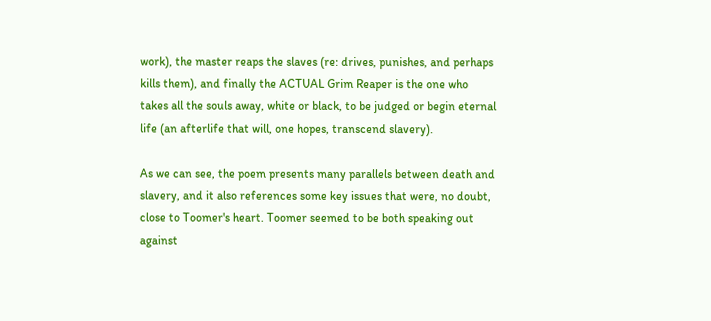work), the master reaps the slaves (re: drives, punishes, and perhaps kills them), and finally the ACTUAL Grim Reaper is the one who takes all the souls away, white or black, to be judged or begin eternal life (an afterlife that will, one hopes, transcend slavery).

As we can see, the poem presents many parallels between death and slavery, and it also references some key issues that were, no doubt, close to Toomer's heart. Toomer seemed to be both speaking out against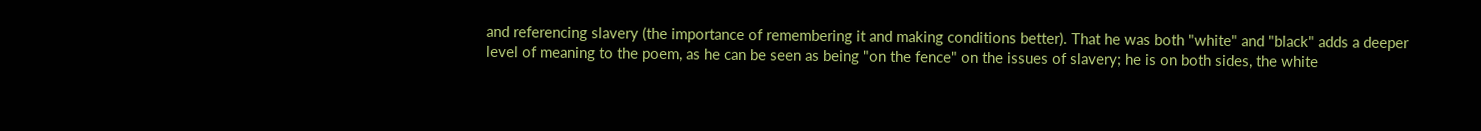and referencing slavery (the importance of remembering it and making conditions better). That he was both "white" and "black" adds a deeper level of meaning to the poem, as he can be seen as being "on the fence" on the issues of slavery; he is on both sides, the white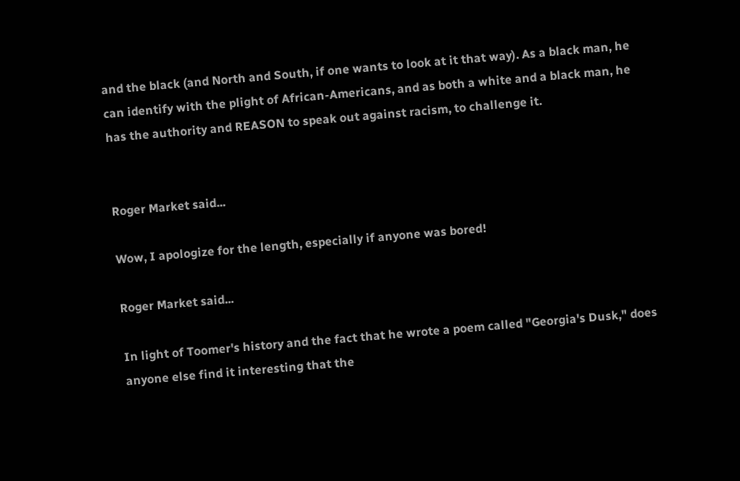and the black (and North and South, if one wants to look at it that way). As a black man, he can identify with the plight of African-Americans, and as both a white and a black man, he has the authority and REASON to speak out against racism, to challenge it.


Roger Market said...

Wow, I apologize for the length, especially if anyone was bored!

Roger Market said...

In light of Toomer's history and the fact that he wrote a poem called "Georgia's Dusk," does anyone else find it interesting that the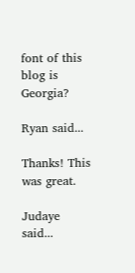font of this blog is Georgia?

Ryan said...

Thanks! This was great.

Judaye said...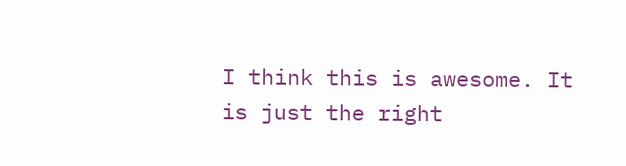I think this is awesome. It is just the right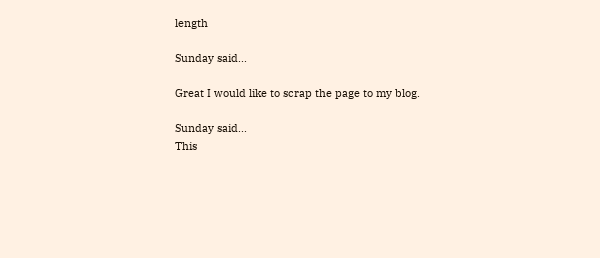length

Sunday said...

Great I would like to scrap the page to my blog.

Sunday said...
This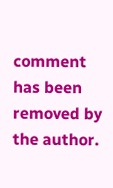comment has been removed by the author.